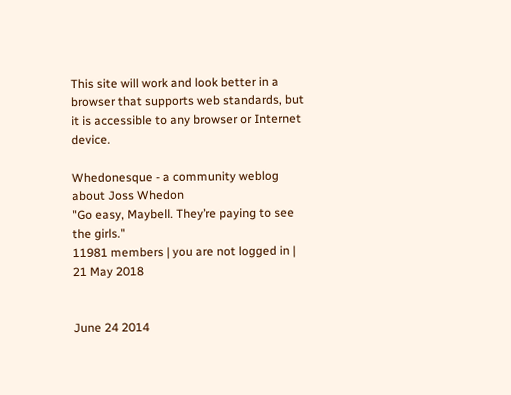This site will work and look better in a browser that supports web standards, but it is accessible to any browser or Internet device.

Whedonesque - a community weblog about Joss Whedon
"Go easy, Maybell. They’re paying to see the girls."
11981 members | you are not logged in | 21 May 2018


June 24 2014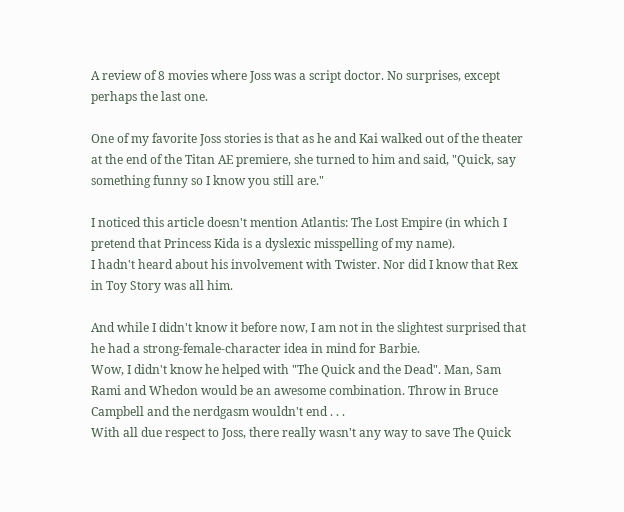A review of 8 movies where Joss was a script doctor. No surprises, except perhaps the last one.

One of my favorite Joss stories is that as he and Kai walked out of the theater at the end of the Titan AE premiere, she turned to him and said, "Quick, say something funny so I know you still are."

I noticed this article doesn't mention Atlantis: The Lost Empire (in which I pretend that Princess Kida is a dyslexic misspelling of my name).
I hadn't heard about his involvement with Twister. Nor did I know that Rex in Toy Story was all him.

And while I didn't know it before now, I am not in the slightest surprised that he had a strong-female-character idea in mind for Barbie.
Wow, I didn't know he helped with "The Quick and the Dead". Man, Sam Rami and Whedon would be an awesome combination. Throw in Bruce Campbell and the nerdgasm wouldn't end . . .
With all due respect to Joss, there really wasn't any way to save The Quick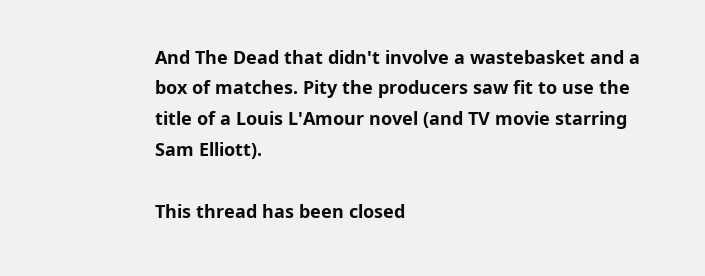And The Dead that didn't involve a wastebasket and a box of matches. Pity the producers saw fit to use the title of a Louis L'Amour novel (and TV movie starring Sam Elliott).

This thread has been closed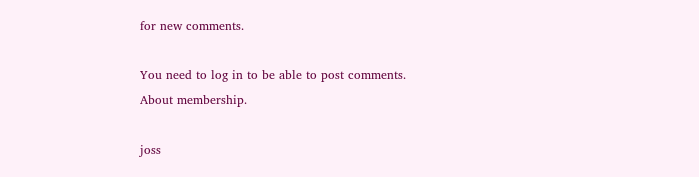for new comments.

You need to log in to be able to post comments.
About membership.

joss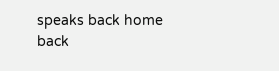speaks back home back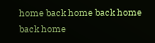home back home back home back home